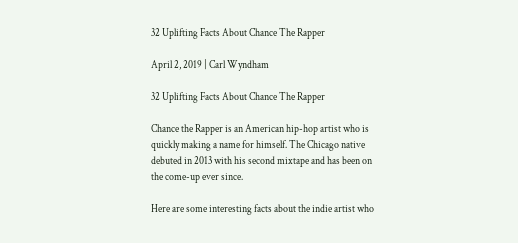32 Uplifting Facts About Chance The Rapper

April 2, 2019 | Carl Wyndham

32 Uplifting Facts About Chance The Rapper

Chance the Rapper is an American hip-hop artist who is quickly making a name for himself. The Chicago native debuted in 2013 with his second mixtape and has been on the come-up ever since.

Here are some interesting facts about the indie artist who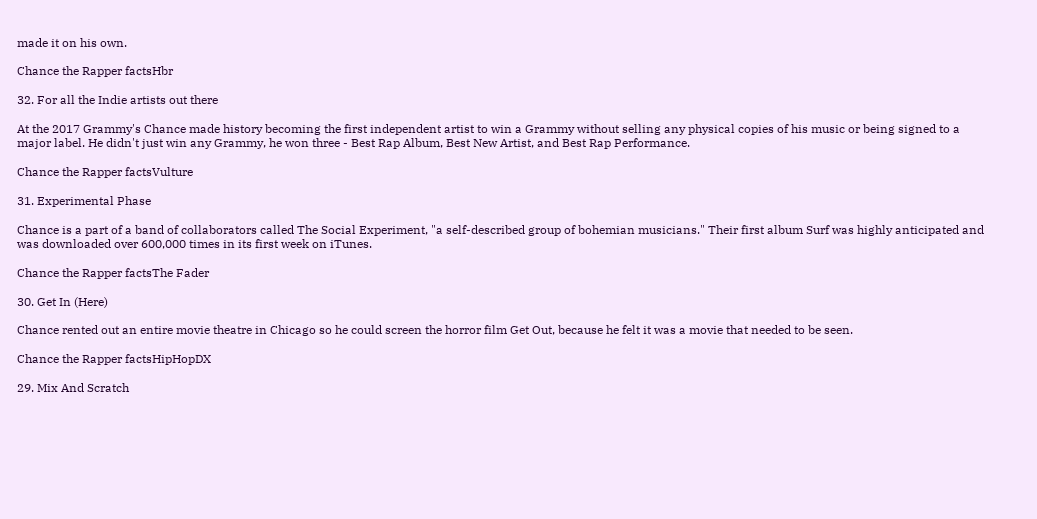made it on his own.

Chance the Rapper factsHbr

32. For all the Indie artists out there

At the 2017 Grammy's Chance made history becoming the first independent artist to win a Grammy without selling any physical copies of his music or being signed to a major label. He didn't just win any Grammy, he won three - Best Rap Album, Best New Artist, and Best Rap Performance.

Chance the Rapper factsVulture

31. Experimental Phase

Chance is a part of a band of collaborators called The Social Experiment, "a self-described group of bohemian musicians." Their first album Surf was highly anticipated and was downloaded over 600,000 times in its first week on iTunes.

Chance the Rapper factsThe Fader

30. Get In (Here)

Chance rented out an entire movie theatre in Chicago so he could screen the horror film Get Out, because he felt it was a movie that needed to be seen.

Chance the Rapper factsHipHopDX

29. Mix And Scratch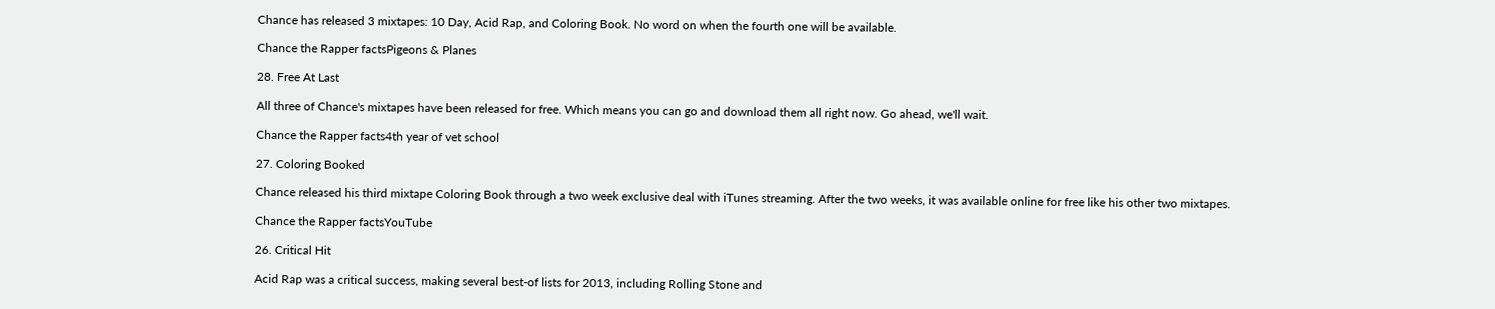Chance has released 3 mixtapes: 10 Day, Acid Rap, and Coloring Book. No word on when the fourth one will be available.

Chance the Rapper factsPigeons & Planes

28. Free At Last

All three of Chance's mixtapes have been released for free. Which means you can go and download them all right now. Go ahead, we'll wait.

Chance the Rapper facts4th year of vet school

27. Coloring Booked

Chance released his third mixtape Coloring Book through a two week exclusive deal with iTunes streaming. After the two weeks, it was available online for free like his other two mixtapes.

Chance the Rapper factsYouTube

26. Critical Hit

Acid Rap was a critical success, making several best-of lists for 2013, including Rolling Stone and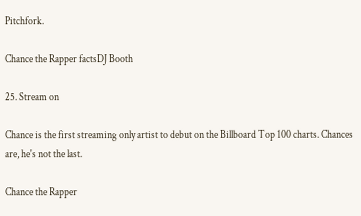Pitchfork.

Chance the Rapper factsDJ Booth

25. Stream on

Chance is the first streaming only artist to debut on the Billboard Top 100 charts. Chances are, he's not the last.

Chance the Rapper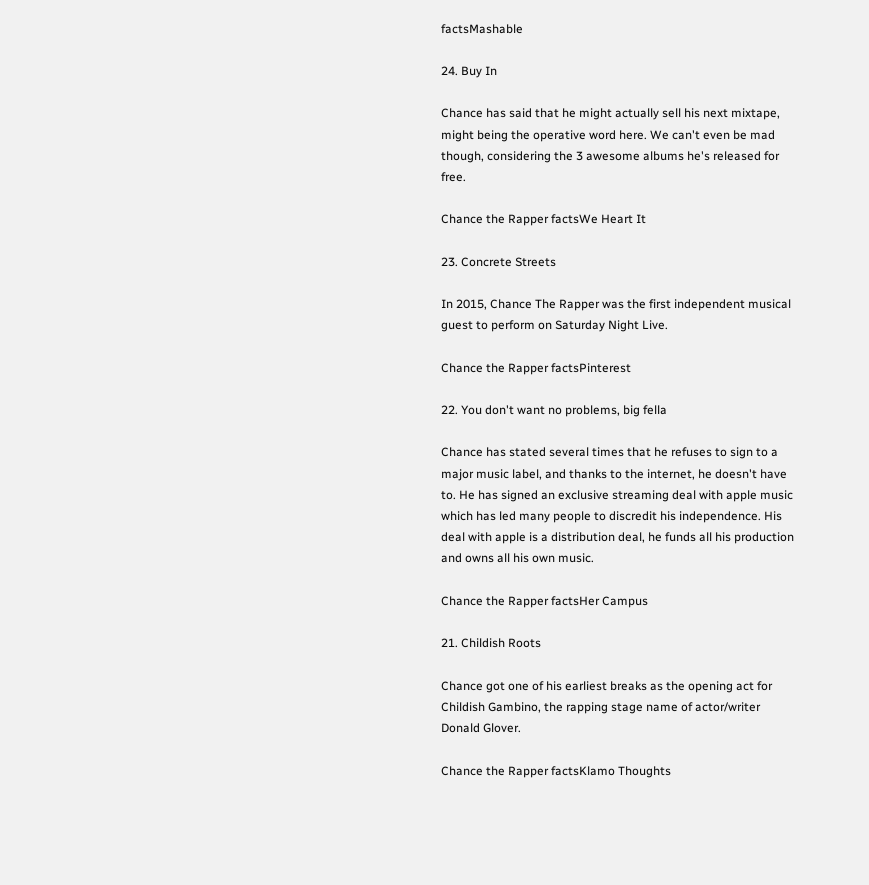factsMashable

24. Buy In

Chance has said that he might actually sell his next mixtape, might being the operative word here. We can't even be mad though, considering the 3 awesome albums he's released for free.

Chance the Rapper factsWe Heart It

23. Concrete Streets

In 2015, Chance The Rapper was the first independent musical guest to perform on Saturday Night Live.

Chance the Rapper factsPinterest

22. You don't want no problems, big fella

Chance has stated several times that he refuses to sign to a major music label, and thanks to the internet, he doesn't have to. He has signed an exclusive streaming deal with apple music which has led many people to discredit his independence. His deal with apple is a distribution deal, he funds all his production and owns all his own music.

Chance the Rapper factsHer Campus

21. Childish Roots

Chance got one of his earliest breaks as the opening act for Childish Gambino, the rapping stage name of actor/writer Donald Glover.

Chance the Rapper factsKlamo Thoughts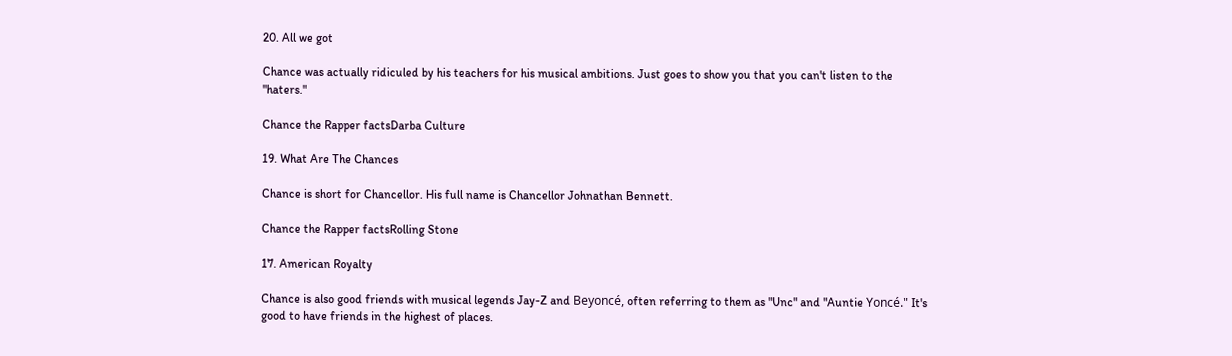20. All we got

Chance was actually ridiculed by his teachers for his musical ambitions. Just goes to show you that you can't listen to the "haters."

Chance the Rapper factsDarba Culture

19. What Are The Chances

Chance is short for Chancellor. His full name is Chancellor Johnathan Bennett.

Chance the Rapper factsRolling Stone

17. American Royalty

Chance is also good friends with musical legends Jay-Z and Beyoncé, often referring to them as "Unc" and "Auntie Yoncé." It's good to have friends in the highest of places.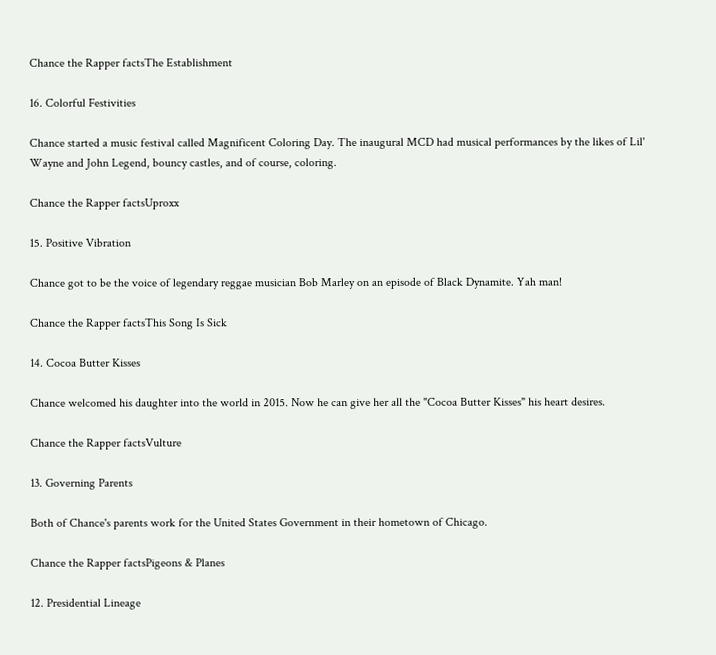Chance the Rapper factsThe Establishment

16. Colorful Festivities

Chance started a music festival called Magnificent Coloring Day. The inaugural MCD had musical performances by the likes of Lil' Wayne and John Legend, bouncy castles, and of course, coloring.

Chance the Rapper factsUproxx

15. Positive Vibration

Chance got to be the voice of legendary reggae musician Bob Marley on an episode of Black Dynamite. Yah man!

Chance the Rapper factsThis Song Is Sick

14. Cocoa Butter Kisses

Chance welcomed his daughter into the world in 2015. Now he can give her all the "Cocoa Butter Kisses" his heart desires.

Chance the Rapper factsVulture

13. Governing Parents

Both of Chance's parents work for the United States Government in their hometown of Chicago.

Chance the Rapper factsPigeons & Planes

12. Presidential Lineage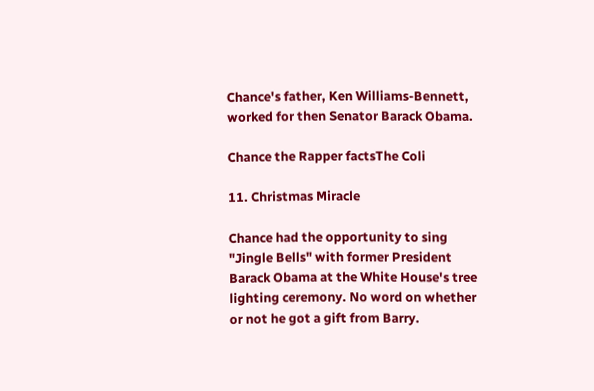Chance's father, Ken Williams-Bennett, worked for then Senator Barack Obama.

Chance the Rapper factsThe Coli

11. Christmas Miracle

Chance had the opportunity to sing "Jingle Bells" with former President Barack Obama at the White House's tree lighting ceremony. No word on whether or not he got a gift from Barry.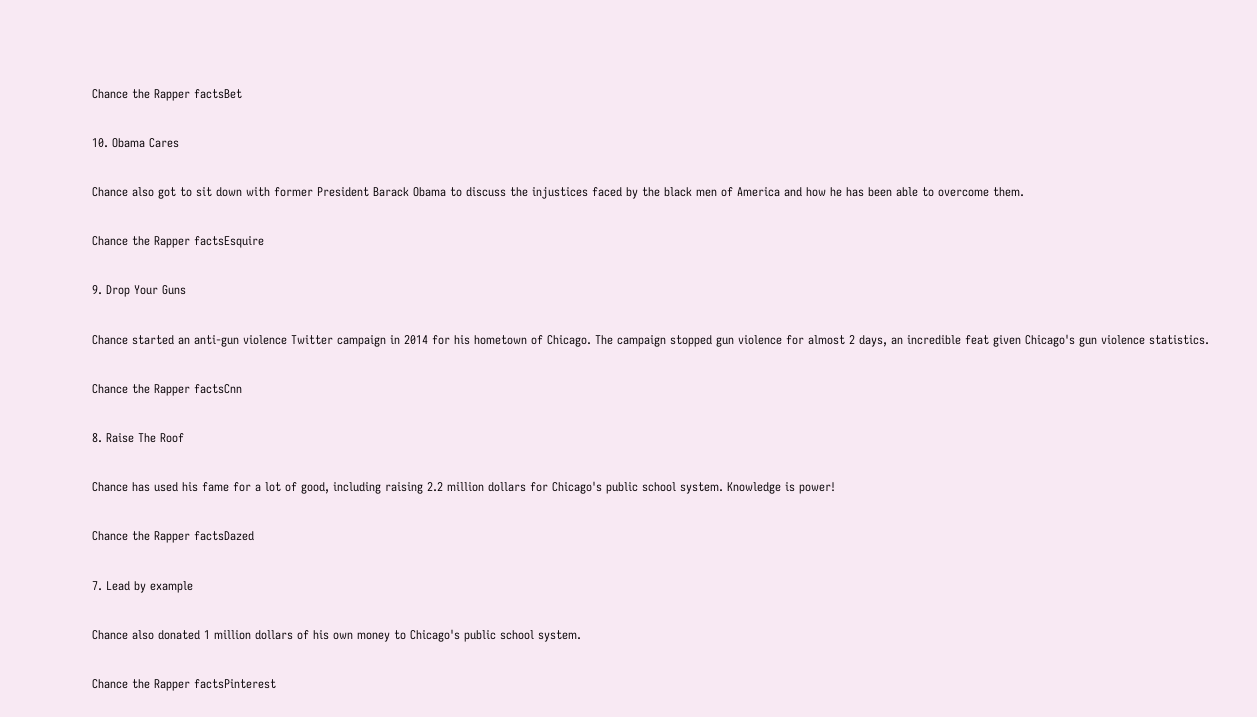Chance the Rapper factsBet

10. Obama Cares

Chance also got to sit down with former President Barack Obama to discuss the injustices faced by the black men of America and how he has been able to overcome them.

Chance the Rapper factsEsquire

9. Drop Your Guns

Chance started an anti-gun violence Twitter campaign in 2014 for his hometown of Chicago. The campaign stopped gun violence for almost 2 days, an incredible feat given Chicago's gun violence statistics.

Chance the Rapper factsCnn

8. Raise The Roof

Chance has used his fame for a lot of good, including raising 2.2 million dollars for Chicago's public school system. Knowledge is power!

Chance the Rapper factsDazed

7. Lead by example

Chance also donated 1 million dollars of his own money to Chicago's public school system.

Chance the Rapper factsPinterest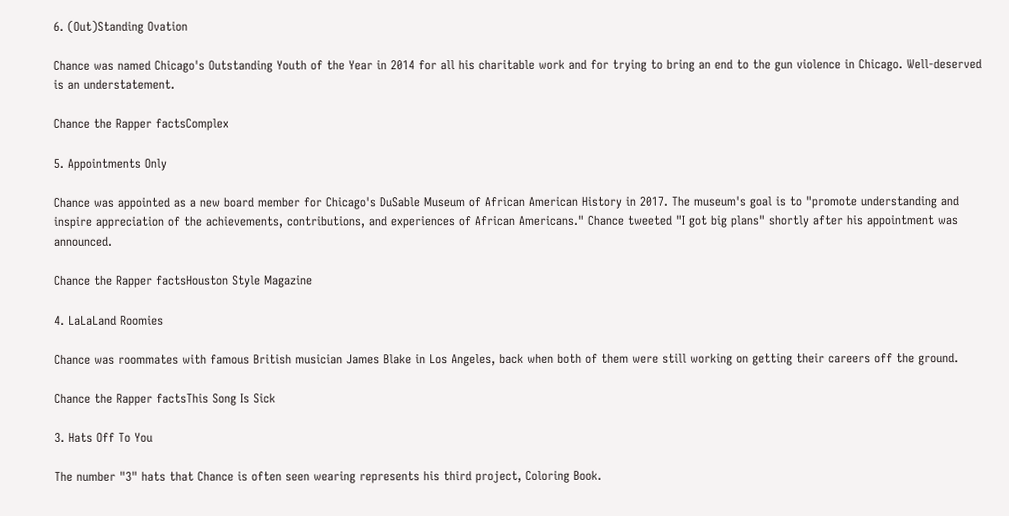6. (Out)Standing Ovation

Chance was named Chicago's Outstanding Youth of the Year in 2014 for all his charitable work and for trying to bring an end to the gun violence in Chicago. Well-deserved is an understatement.

Chance the Rapper factsComplex

5. Appointments Only

Chance was appointed as a new board member for Chicago's DuSable Museum of African American History in 2017. The museum's goal is to "promote understanding and inspire appreciation of the achievements, contributions, and experiences of African Americans." Chance tweeted "I got big plans" shortly after his appointment was announced.

Chance the Rapper factsHouston Style Magazine

4. LaLaLand Roomies

Chance was roommates with famous British musician James Blake in Los Angeles, back when both of them were still working on getting their careers off the ground.

Chance the Rapper factsThis Song Is Sick

3. Hats Off To You

The number "3" hats that Chance is often seen wearing represents his third project, Coloring Book.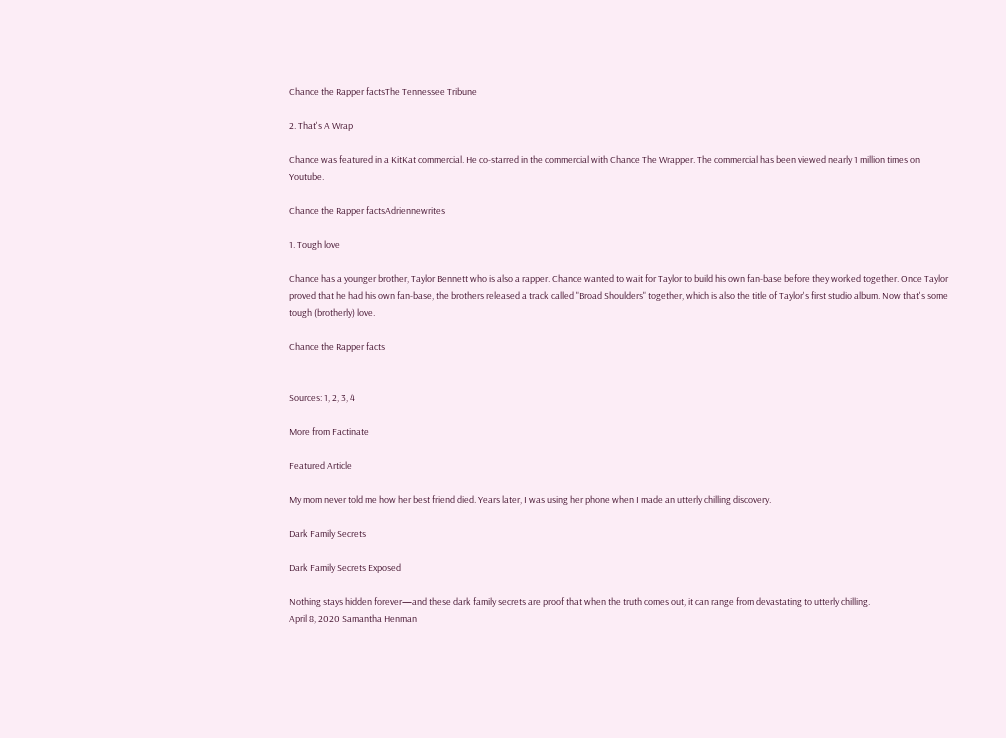Chance the Rapper factsThe Tennessee Tribune

2. That's A Wrap

Chance was featured in a KitKat commercial. He co-starred in the commercial with Chance The Wrapper. The commercial has been viewed nearly 1 million times on Youtube.

Chance the Rapper factsAdriennewrites

1. Tough love

Chance has a younger brother, Taylor Bennett who is also a rapper. Chance wanted to wait for Taylor to build his own fan-base before they worked together. Once Taylor proved that he had his own fan-base, the brothers released a track called "Broad Shoulders" together, which is also the title of Taylor's first studio album. Now that's some tough (brotherly) love.

Chance the Rapper facts


Sources: 1, 2, 3, 4

More from Factinate

Featured Article

My mom never told me how her best friend died. Years later, I was using her phone when I made an utterly chilling discovery.

Dark Family Secrets

Dark Family Secrets Exposed

Nothing stays hidden forever—and these dark family secrets are proof that when the truth comes out, it can range from devastating to utterly chilling.
April 8, 2020 Samantha Henman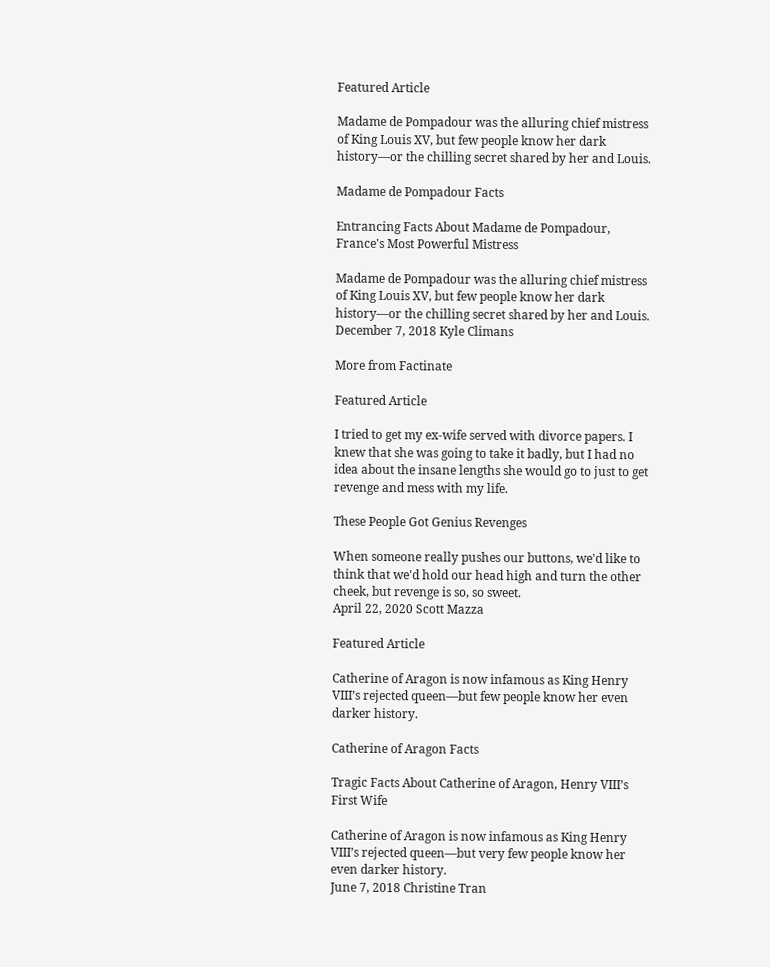Featured Article

Madame de Pompadour was the alluring chief mistress of King Louis XV, but few people know her dark history—or the chilling secret shared by her and Louis.

Madame de Pompadour Facts

Entrancing Facts About Madame de Pompadour, France's Most Powerful Mistress

Madame de Pompadour was the alluring chief mistress of King Louis XV, but few people know her dark history—or the chilling secret shared by her and Louis.
December 7, 2018 Kyle Climans

More from Factinate

Featured Article

I tried to get my ex-wife served with divorce papers. I knew that she was going to take it badly, but I had no idea about the insane lengths she would go to just to get revenge and mess with my life.

These People Got Genius Revenges

When someone really pushes our buttons, we'd like to think that we'd hold our head high and turn the other cheek, but revenge is so, so sweet.
April 22, 2020 Scott Mazza

Featured Article

Catherine of Aragon is now infamous as King Henry VIII’s rejected queen—but few people know her even darker history.

Catherine of Aragon Facts

Tragic Facts About Catherine of Aragon, Henry VIII’s First Wife

Catherine of Aragon is now infamous as King Henry VIII’s rejected queen—but very few people know her even darker history.
June 7, 2018 Christine Tran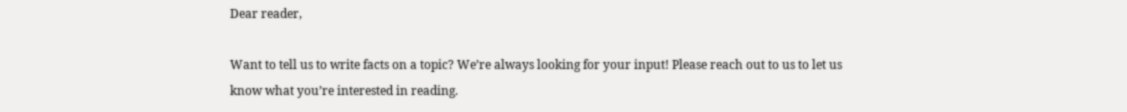Dear reader,

Want to tell us to write facts on a topic? We’re always looking for your input! Please reach out to us to let us know what you’re interested in reading.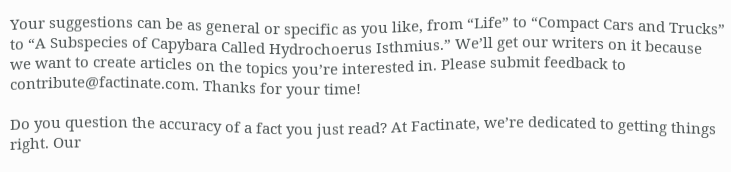Your suggestions can be as general or specific as you like, from “Life” to “Compact Cars and Trucks” to “A Subspecies of Capybara Called Hydrochoerus Isthmius.” We’ll get our writers on it because we want to create articles on the topics you’re interested in. Please submit feedback to contribute@factinate.com. Thanks for your time!

Do you question the accuracy of a fact you just read? At Factinate, we’re dedicated to getting things right. Our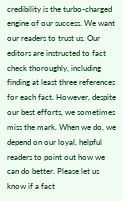credibility is the turbo-charged engine of our success. We want our readers to trust us. Our editors are instructed to fact check thoroughly, including finding at least three references for each fact. However, despite our best efforts, we sometimes miss the mark. When we do, we depend on our loyal, helpful readers to point out how we can do better. Please let us know if a fact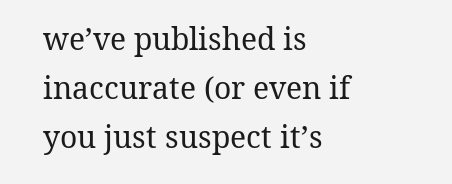we’ve published is inaccurate (or even if you just suspect it’s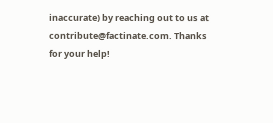inaccurate) by reaching out to us at contribute@factinate.com. Thanks for your help!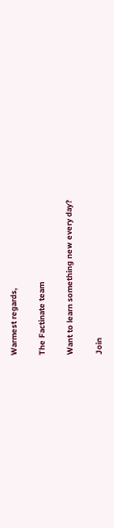Warmest regards,

The Factinate team

Want to learn something new every day?

Join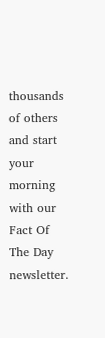thousands of others and start your morning with our Fact Of The Day newsletter.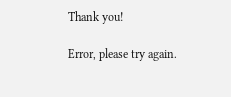Thank you!

Error, please try again.